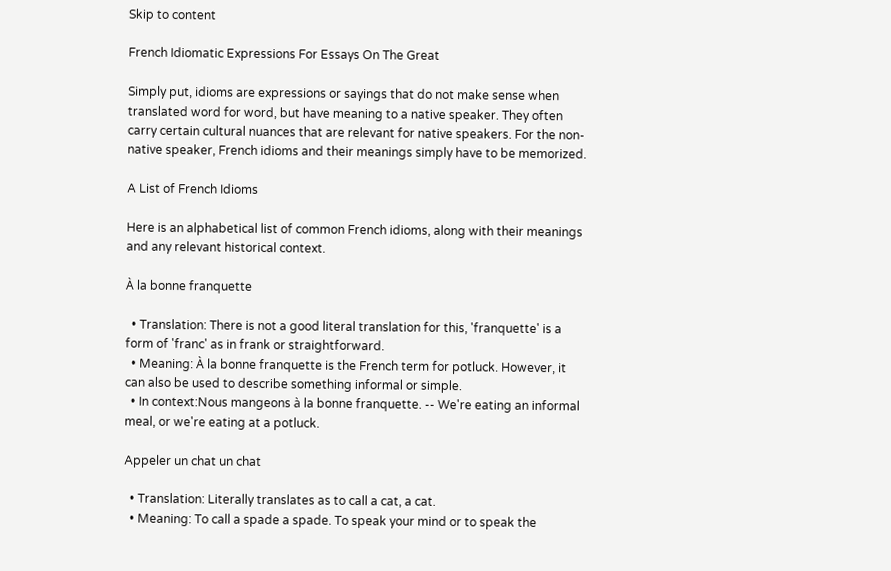Skip to content

French Idiomatic Expressions For Essays On The Great

Simply put, idioms are expressions or sayings that do not make sense when translated word for word, but have meaning to a native speaker. They often carry certain cultural nuances that are relevant for native speakers. For the non-native speaker, French idioms and their meanings simply have to be memorized.

A List of French Idioms

Here is an alphabetical list of common French idioms, along with their meanings and any relevant historical context.

À la bonne franquette

  • Translation: There is not a good literal translation for this, 'franquette' is a form of 'franc' as in frank or straightforward.
  • Meaning: À la bonne franquette is the French term for potluck. However, it can also be used to describe something informal or simple.
  • In context:Nous mangeons à la bonne franquette. -- We're eating an informal meal, or we're eating at a potluck.

Appeler un chat un chat

  • Translation: Literally translates as to call a cat, a cat.
  • Meaning: To call a spade a spade. To speak your mind or to speak the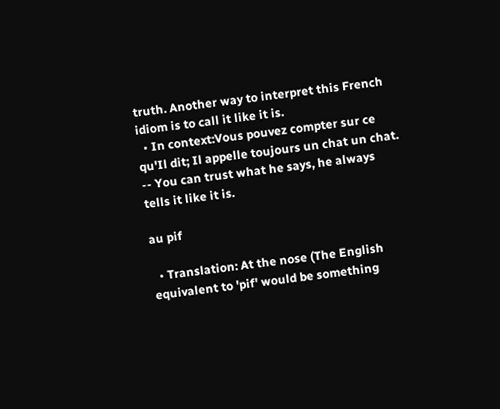truth. Another way to interpret this French idiom is to call it like it is.
  • In context:Vous pouvez compter sur ce qu'Il dit; Il appelle toujours un chat un chat. -- You can trust what he says, he always tells it like it is.

au pif

  • Translation: At the nose (The English equivalent to 'pif' would be something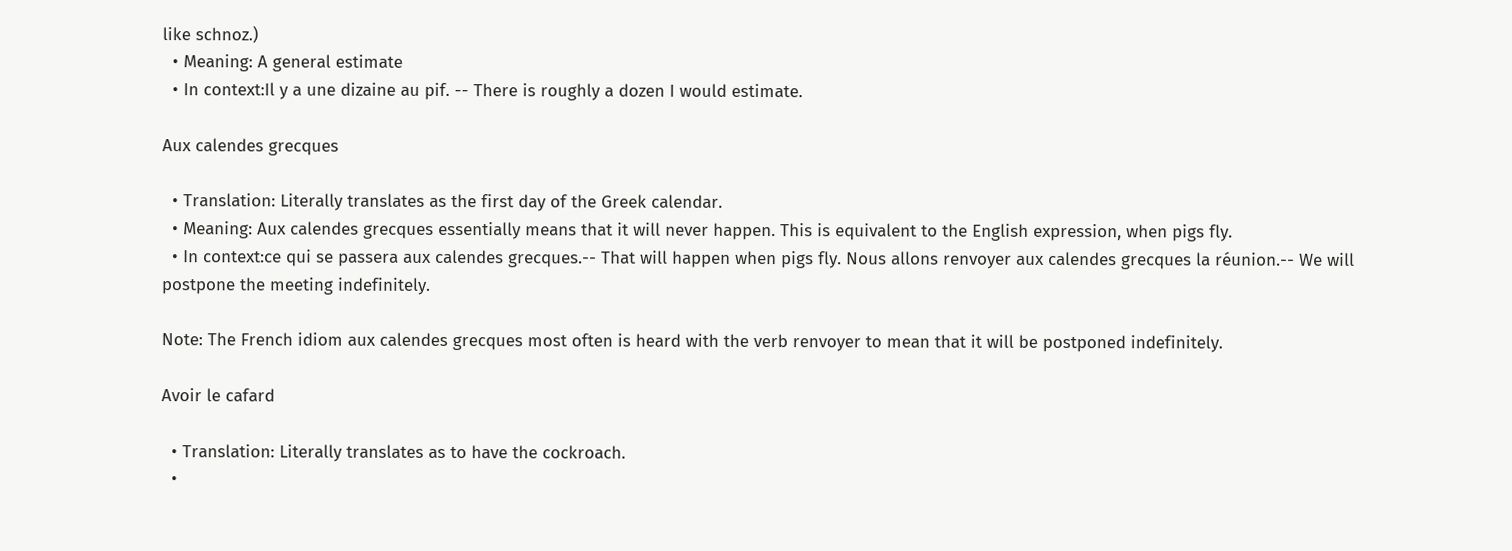like schnoz.)
  • Meaning: A general estimate
  • In context:Il y a une dizaine au pif. -- There is roughly a dozen I would estimate.

Aux calendes grecques

  • Translation: Literally translates as the first day of the Greek calendar.
  • Meaning: Aux calendes grecques essentially means that it will never happen. This is equivalent to the English expression, when pigs fly.
  • In context:ce qui se passera aux calendes grecques.-- That will happen when pigs fly. Nous allons renvoyer aux calendes grecques la réunion.-- We will postpone the meeting indefinitely.

Note: The French idiom aux calendes grecques most often is heard with the verb renvoyer to mean that it will be postponed indefinitely.

Avoir le cafard

  • Translation: Literally translates as to have the cockroach.
  •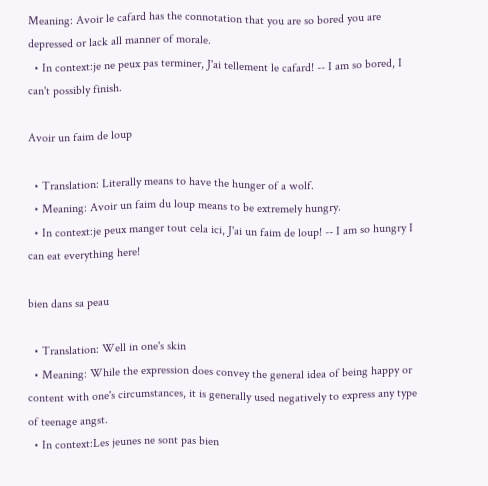Meaning: Avoir le cafard has the connotation that you are so bored you are depressed or lack all manner of morale.
  • In context:je ne peux pas terminer, J'ai tellement le cafard! -- I am so bored, I can't possibly finish.

Avoir un faim de loup

  • Translation: Literally means to have the hunger of a wolf.
  • Meaning: Avoir un faim du loup means to be extremely hungry.
  • In context:je peux manger tout cela ici, J'ai un faim de loup! -- I am so hungry I can eat everything here!

bien dans sa peau

  • Translation: Well in one's skin
  • Meaning: While the expression does convey the general idea of being happy or content with one's circumstances, it is generally used negatively to express any type of teenage angst.
  • In context:Les jeunes ne sont pas bien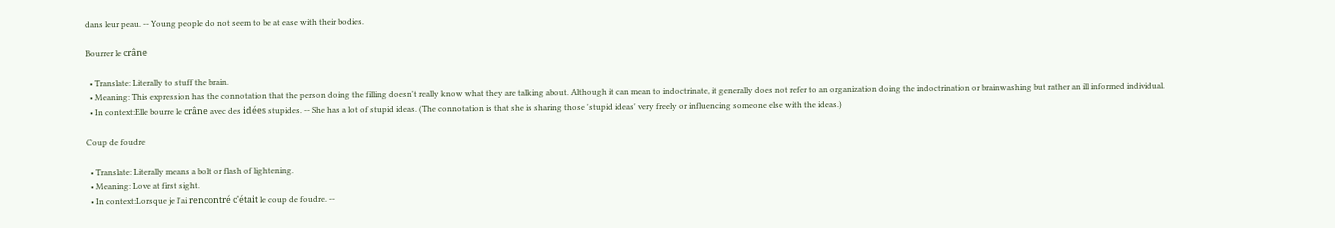dans leur peau. -- Young people do not seem to be at ease with their bodies.

Bourrer le crâne

  • Translate: Literally to stuff the brain.
  • Meaning: This expression has the connotation that the person doing the filling doesn't really know what they are talking about. Although it can mean to indoctrinate, it generally does not refer to an organization doing the indoctrination or brainwashing but rather an ill informed individual.
  • In context:Elle bourre le crâne avec des idées stupides. -- She has a lot of stupid ideas. (The connotation is that she is sharing those 'stupid ideas' very freely or influencing someone else with the ideas.)

Coup de foudre

  • Translate: Literally means a bolt or flash of lightening.
  • Meaning: Love at first sight.
  • In context:Lorsque je l'ai rencontré c'était le coup de foudre. --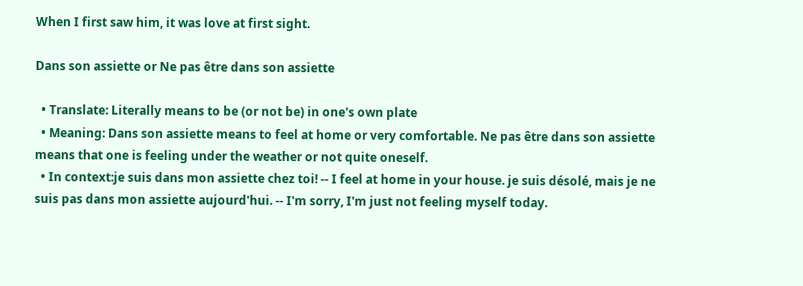When I first saw him, it was love at first sight.

Dans son assiette or Ne pas être dans son assiette

  • Translate: Literally means to be (or not be) in one's own plate
  • Meaning: Dans son assiette means to feel at home or very comfortable. Ne pas être dans son assiette means that one is feeling under the weather or not quite oneself.
  • In context:je suis dans mon assiette chez toi! -- I feel at home in your house. je suis désolé, mais je ne suis pas dans mon assiette aujourd'hui. -- I'm sorry, I'm just not feeling myself today.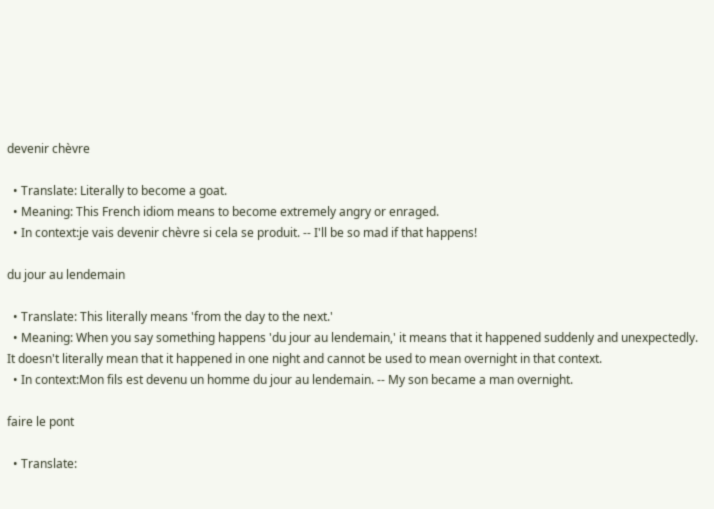devenir chèvre

  • Translate: Literally to become a goat.
  • Meaning: This French idiom means to become extremely angry or enraged.
  • In context:je vais devenir chèvre si cela se produit. -- I'll be so mad if that happens!

du jour au lendemain

  • Translate: This literally means 'from the day to the next.'
  • Meaning: When you say something happens 'du jour au lendemain,' it means that it happened suddenly and unexpectedly. It doesn't literally mean that it happened in one night and cannot be used to mean overnight in that context.
  • In context:Mon fils est devenu un homme du jour au lendemain. -- My son became a man overnight.

faire le pont

  • Translate: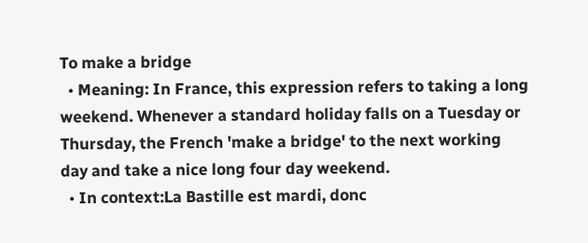To make a bridge
  • Meaning: In France, this expression refers to taking a long weekend. Whenever a standard holiday falls on a Tuesday or Thursday, the French 'make a bridge' to the next working day and take a nice long four day weekend.
  • In context:La Bastille est mardi, donc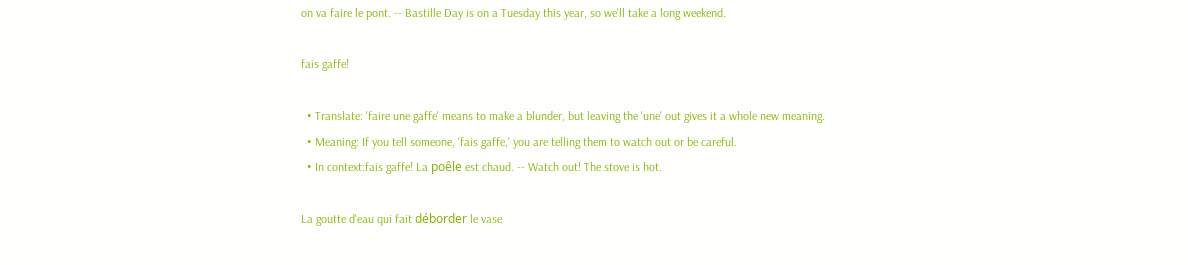on va faire le pont. -- Bastille Day is on a Tuesday this year, so we'll take a long weekend.

fais gaffe!

  • Translate: 'faire une gaffe' means to make a blunder, but leaving the 'une' out gives it a whole new meaning.
  • Meaning: If you tell someone, 'fais gaffe,' you are telling them to watch out or be careful.
  • In context:fais gaffe! La poêle est chaud. -- Watch out! The stove is hot.

La goutte d'eau qui fait déborder le vase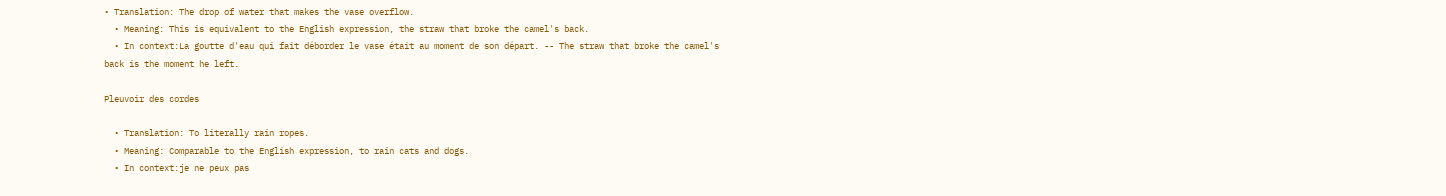• Translation: The drop of water that makes the vase overflow.
  • Meaning: This is equivalent to the English expression, the straw that broke the camel's back.
  • In context:La goutte d'eau qui fait déborder le vase était au moment de son départ. -- The straw that broke the camel's back is the moment he left.

Pleuvoir des cordes

  • Translation: To literally rain ropes.
  • Meaning: Comparable to the English expression, to rain cats and dogs.
  • In context:je ne peux pas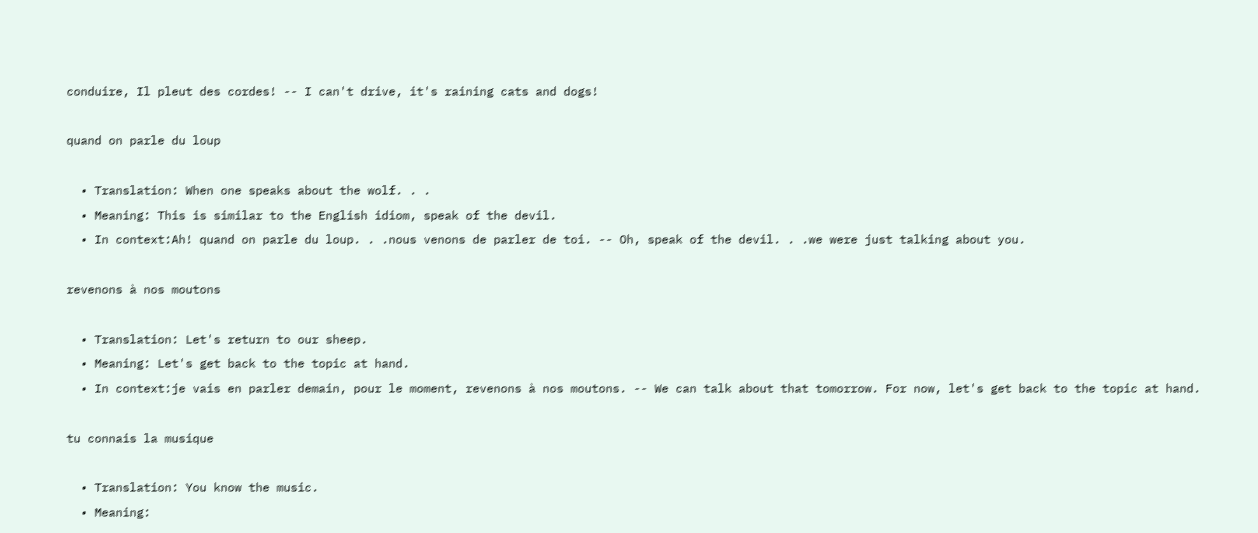conduire, Il pleut des cordes! -- I can't drive, it's raining cats and dogs!

quand on parle du loup

  • Translation: When one speaks about the wolf. . .
  • Meaning: This is similar to the English idiom, speak of the devil.
  • In context:Ah! quand on parle du loup. . .nous venons de parler de toi. -- Oh, speak of the devil. . .we were just talking about you.

revenons à nos moutons

  • Translation: Let's return to our sheep.
  • Meaning: Let's get back to the topic at hand.
  • In context:je vais en parler demain, pour le moment, revenons à nos moutons. -- We can talk about that tomorrow. For now, let's get back to the topic at hand.

tu connais la musique

  • Translation: You know the music.
  • Meaning: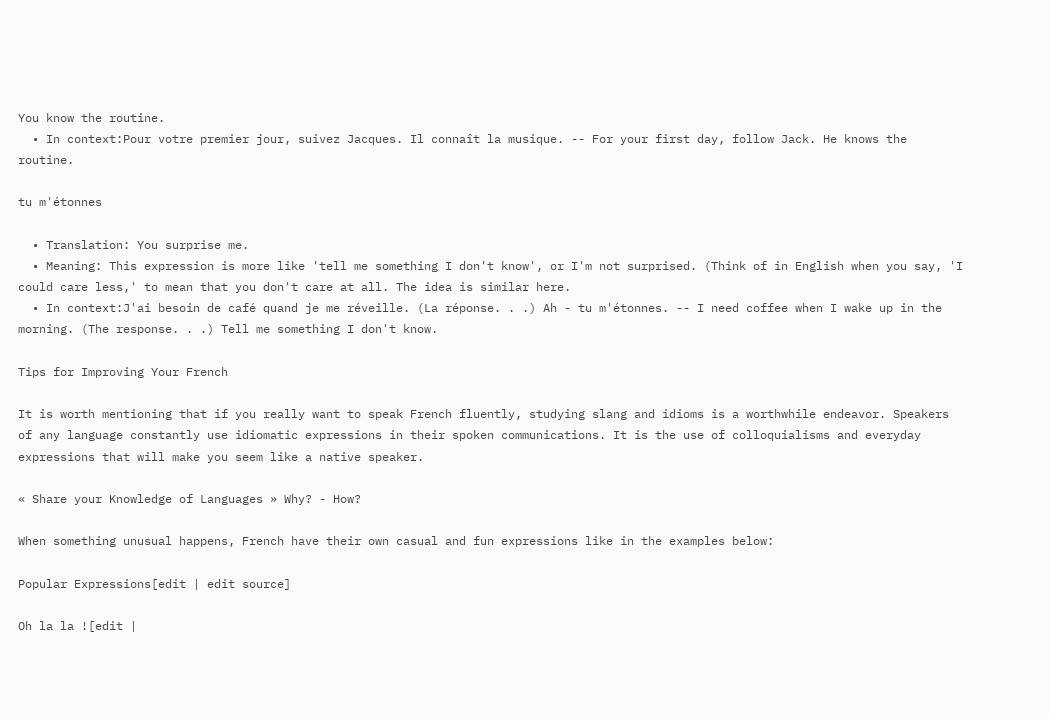You know the routine.
  • In context:Pour votre premier jour, suivez Jacques. Il connaît la musique. -- For your first day, follow Jack. He knows the routine.

tu m'étonnes

  • Translation: You surprise me.
  • Meaning: This expression is more like 'tell me something I don't know', or I'm not surprised. (Think of in English when you say, 'I could care less,' to mean that you don't care at all. The idea is similar here.
  • In context:J'ai besoin de café quand je me réveille. (La réponse. . .) Ah - tu m'étonnes. -- I need coffee when I wake up in the morning. (The response. . .) Tell me something I don't know.

Tips for Improving Your French

It is worth mentioning that if you really want to speak French fluently, studying slang and idioms is a worthwhile endeavor. Speakers of any language constantly use idiomatic expressions in their spoken communications. It is the use of colloquialisms and everyday expressions that will make you seem like a native speaker.

« Share your Knowledge of Languages » Why? - How?

When something unusual happens, French have their own casual and fun expressions like in the examples below:

Popular Expressions[edit | edit source]

Oh la la ![edit |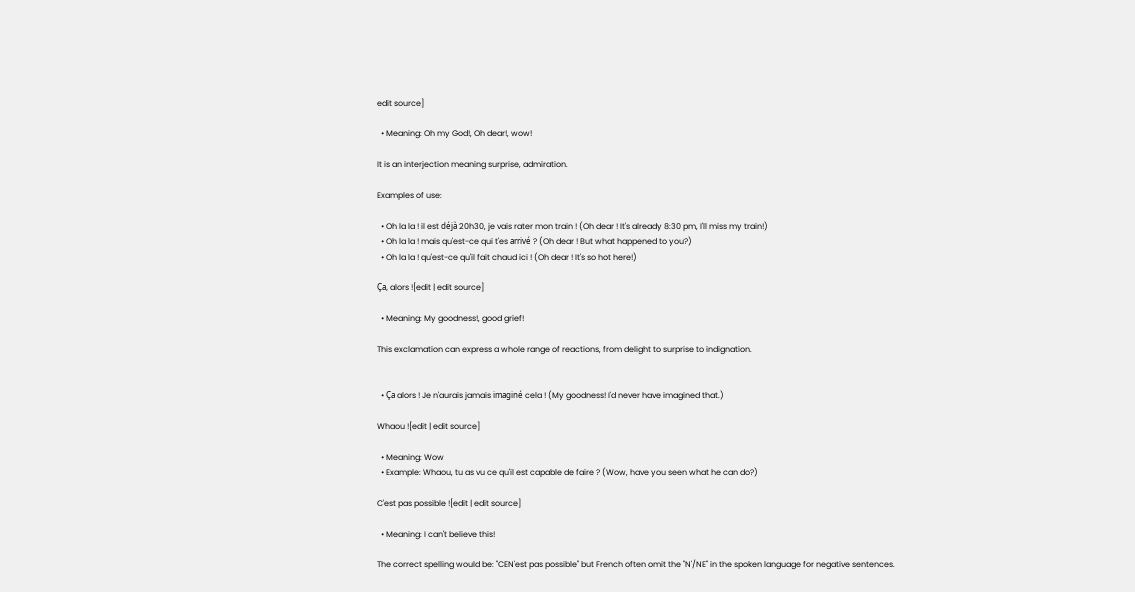edit source]

  • Meaning: Oh my God!, Oh dear!, wow!

It is an interjection meaning surprise, admiration.

Examples of use:

  • Oh la la ! il est déjà 20h30, je vais rater mon train ! (Oh dear ! It's already 8:30 pm, I'll miss my train!)
  • Oh la la ! mais qu'est-ce qui t'es arrivé ? (Oh dear ! But what happened to you?)
  • Oh la la ! qu'est-ce qu'il fait chaud ici ! (Oh dear ! It's so hot here!)

Ça, alors ![edit | edit source]

  • Meaning: My goodness!, good grief!

This exclamation can express a whole range of reactions, from delight to surprise to indignation.


  • Ça alors ! Je n'aurais jamais imaginé cela ! (My goodness! I'd never have imagined that.)

Whaou ![edit | edit source]

  • Meaning: Wow
  • Example: Whaou, tu as vu ce qu'il est capable de faire ? (Wow, have you seen what he can do?)

C'est pas possible ![edit | edit source]

  • Meaning: I can't believe this!

The correct spelling would be: "CEN'est pas possible" but French often omit the "N'/NE" in the spoken language for negative sentences.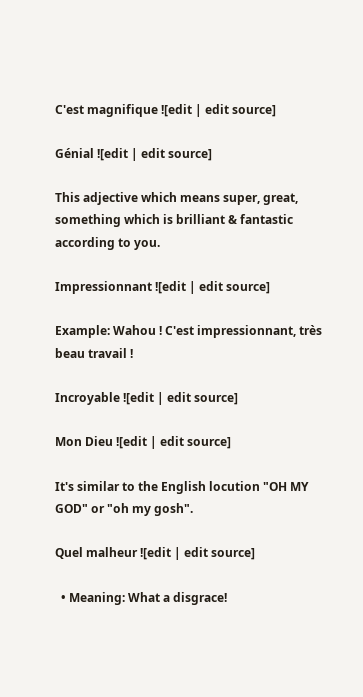C'est magnifique ![edit | edit source]

Génial ![edit | edit source]

This adjective which means super, great, something which is brilliant & fantastic according to you.

Impressionnant ![edit | edit source]

Example: Wahou ! C'est impressionnant, très beau travail !

Incroyable ![edit | edit source]

Mon Dieu ![edit | edit source]

It's similar to the English locution "OH MY GOD" or "oh my gosh".

Quel malheur ![edit | edit source]

  • Meaning: What a disgrace!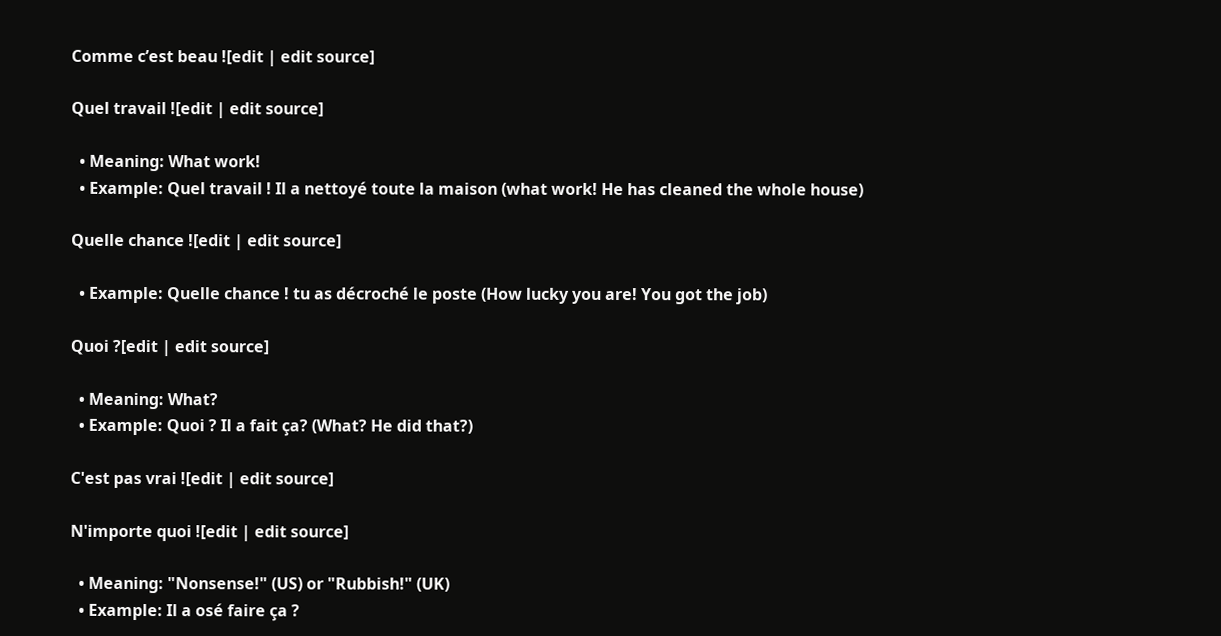Comme c’est beau ![edit | edit source]

Quel travail ![edit | edit source]

  • Meaning: What work!
  • Example: Quel travail ! Il a nettoyé toute la maison (what work! He has cleaned the whole house)

Quelle chance ![edit | edit source]

  • Example: Quelle chance ! tu as décroché le poste (How lucky you are! You got the job)

Quoi ?[edit | edit source]

  • Meaning: What?
  • Example: Quoi ? Il a fait ça? (What? He did that?)

C'est pas vrai ![edit | edit source]

N'importe quoi ![edit | edit source]

  • Meaning: "Nonsense!" (US) or "Rubbish!" (UK)
  • Example: Il a osé faire ça ?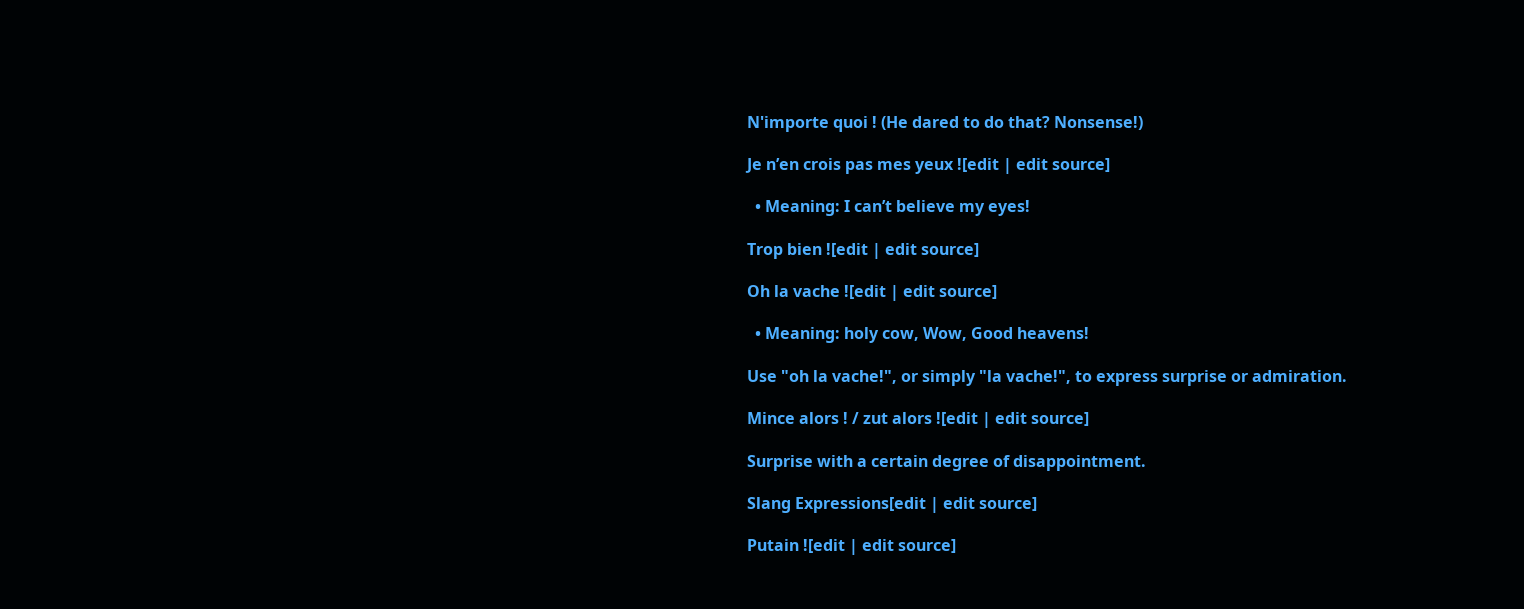N'importe quoi ! (He dared to do that? Nonsense!)

Je n’en crois pas mes yeux ![edit | edit source]

  • Meaning: I can’t believe my eyes!

Trop bien ![edit | edit source]

Oh la vache ![edit | edit source]

  • Meaning: holy cow, Wow, Good heavens!

Use "oh la vache!", or simply "la vache!", to express surprise or admiration.

Mince alors ! / zut alors ![edit | edit source]

Surprise with a certain degree of disappointment.

Slang Expressions[edit | edit source]

Putain ![edit | edit source]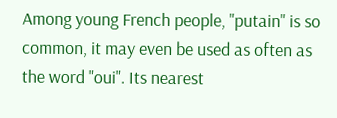Among young French people, "putain" is so common, it may even be used as often as the word "oui". Its nearest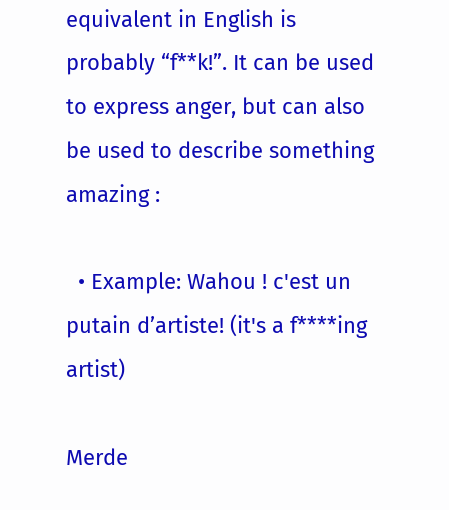equivalent in English is probably “f**k!”. It can be used to express anger, but can also be used to describe something amazing :

  • Example: Wahou ! c'est un putain d’artiste! (it's a f****ing artist)

Merde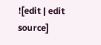![edit | edit source]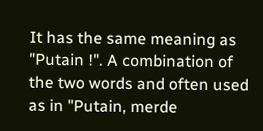It has the same meaning as "Putain !". A combination of the two words and often used as in "Putain, merde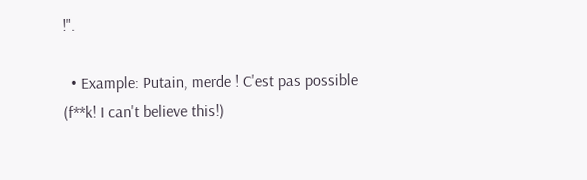!".

  • Example: Putain, merde ! C'est pas possible (f**k! I can't believe this!)